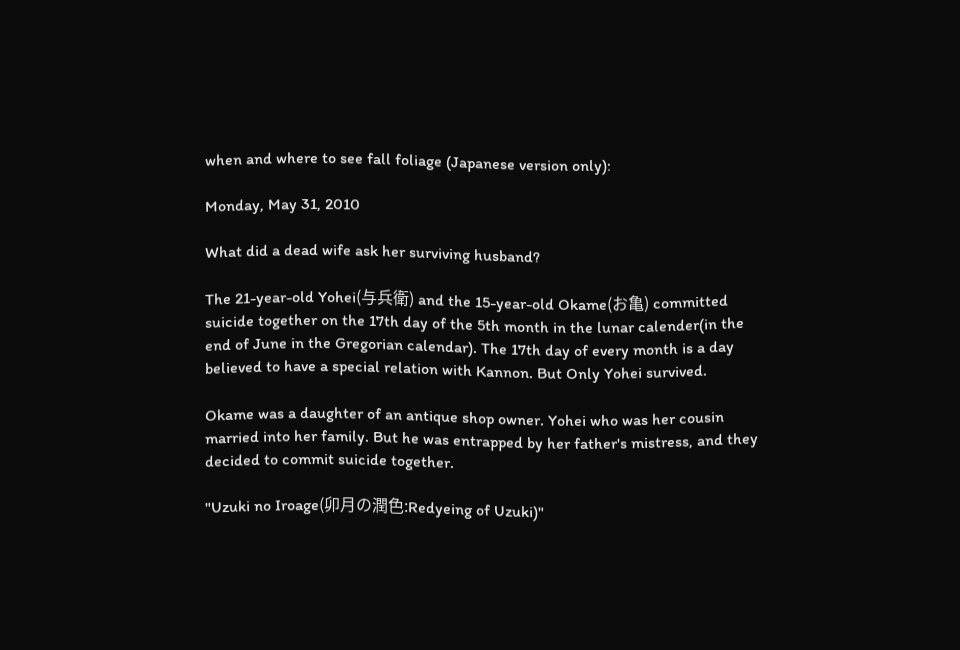when and where to see fall foliage (Japanese version only):

Monday, May 31, 2010

What did a dead wife ask her surviving husband?

The 21-year-old Yohei(与兵衛) and the 15-year-old Okame(お亀) committed suicide together on the 17th day of the 5th month in the lunar calender(in the end of June in the Gregorian calendar). The 17th day of every month is a day believed to have a special relation with Kannon. But Only Yohei survived.

Okame was a daughter of an antique shop owner. Yohei who was her cousin married into her family. But he was entrapped by her father's mistress, and they decided to commit suicide together.

"Uzuki no Iroage(卯月の潤色:Redyeing of Uzuki)"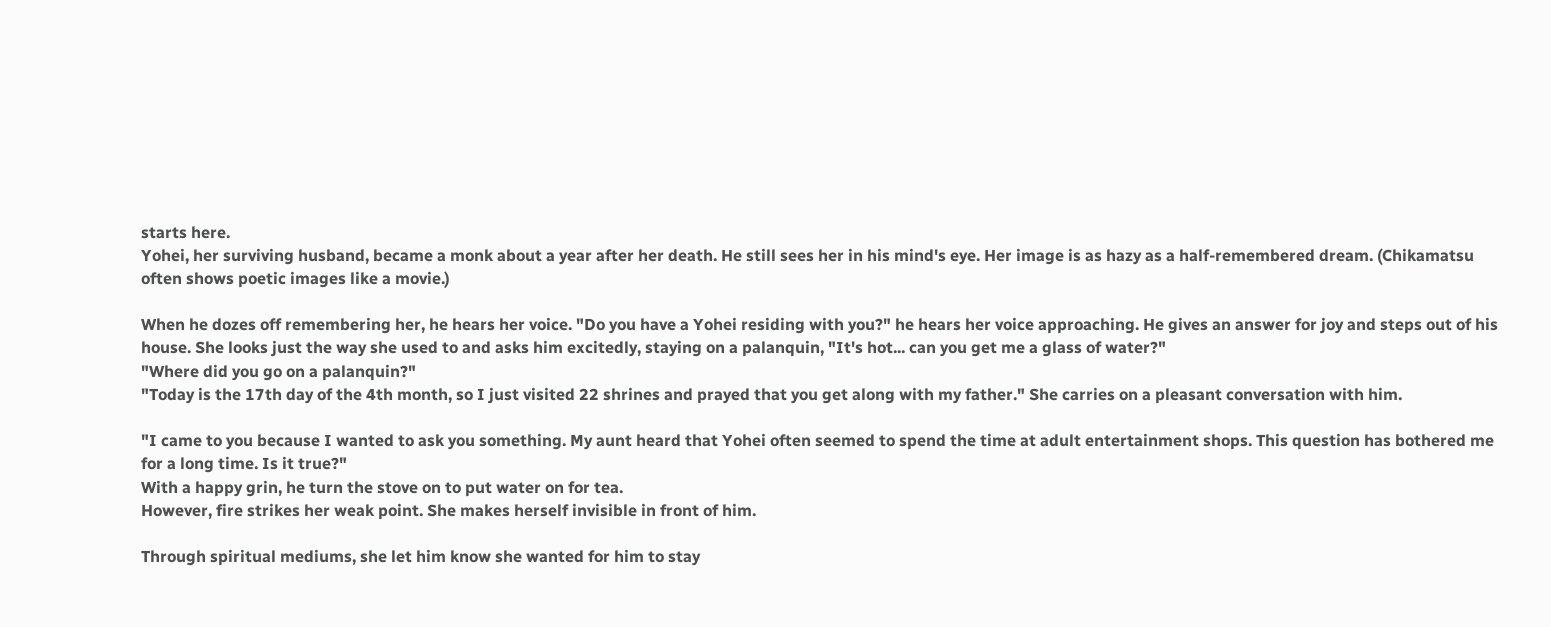starts here.
Yohei, her surviving husband, became a monk about a year after her death. He still sees her in his mind's eye. Her image is as hazy as a half-remembered dream. (Chikamatsu often shows poetic images like a movie.)

When he dozes off remembering her, he hears her voice. "Do you have a Yohei residing with you?" he hears her voice approaching. He gives an answer for joy and steps out of his house. She looks just the way she used to and asks him excitedly, staying on a palanquin, "It's hot... can you get me a glass of water?"
"Where did you go on a palanquin?"
"Today is the 17th day of the 4th month, so I just visited 22 shrines and prayed that you get along with my father." She carries on a pleasant conversation with him.

"I came to you because I wanted to ask you something. My aunt heard that Yohei often seemed to spend the time at adult entertainment shops. This question has bothered me for a long time. Is it true?"
With a happy grin, he turn the stove on to put water on for tea.
However, fire strikes her weak point. She makes herself invisible in front of him.

Through spiritual mediums, she let him know she wanted for him to stay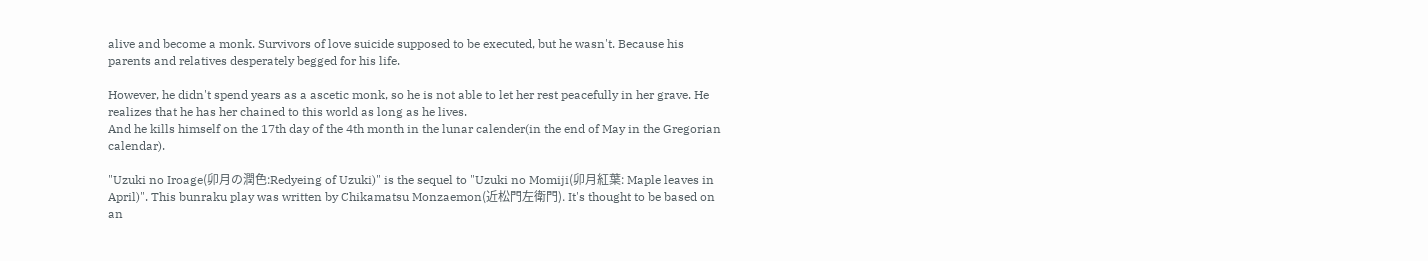alive and become a monk. Survivors of love suicide supposed to be executed, but he wasn't. Because his parents and relatives desperately begged for his life.

However, he didn't spend years as a ascetic monk, so he is not able to let her rest peacefully in her grave. He realizes that he has her chained to this world as long as he lives.
And he kills himself on the 17th day of the 4th month in the lunar calender(in the end of May in the Gregorian calendar).

"Uzuki no Iroage(卯月の潤色:Redyeing of Uzuki)" is the sequel to "Uzuki no Momiji(卯月紅葉: Maple leaves in April)". This bunraku play was written by Chikamatsu Monzaemon(近松門左衛門). It's thought to be based on an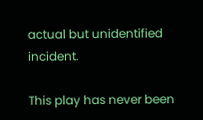actual but unidentified incident.

This play has never been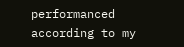performanced according to my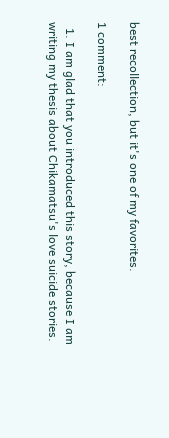best recollection, but it's one of my favorites.

1 comment:

  1. I am glad that you introduced this story, because I am writing my thesis about Chikamatsu's love suicide stories.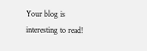Your blog is interesting to read!